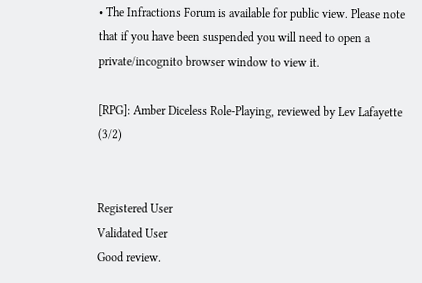• The Infractions Forum is available for public view. Please note that if you have been suspended you will need to open a private/incognito browser window to view it.

[RPG]: Amber Diceless Role-Playing, reviewed by Lev Lafayette (3/2)


Registered User
Validated User
Good review.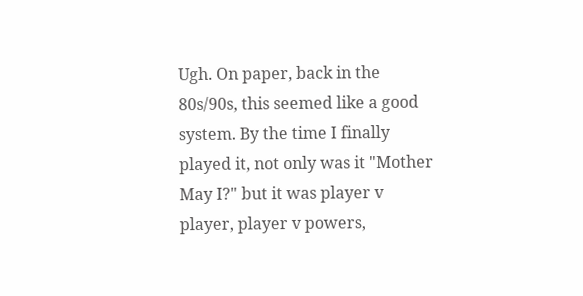Ugh. On paper, back in the 80s/90s, this seemed like a good system. By the time I finally played it, not only was it "Mother May I?" but it was player v player, player v powers,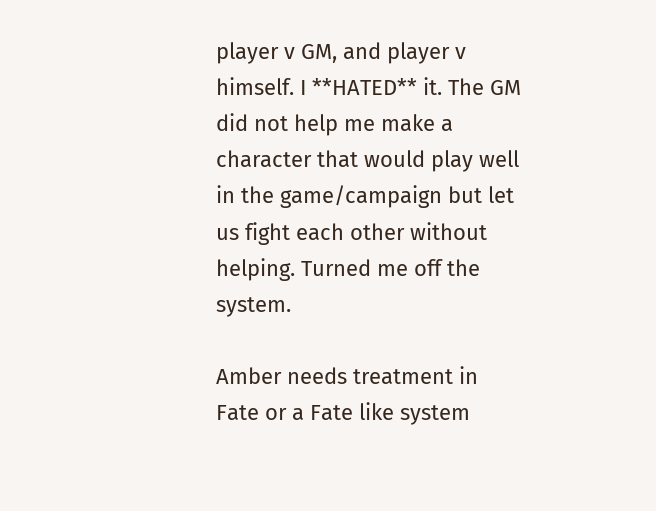player v GM, and player v himself. I **HATED** it. The GM did not help me make a character that would play well in the game/campaign but let us fight each other without helping. Turned me off the system.

Amber needs treatment in Fate or a Fate like system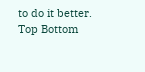to do it better.
Top Bottom